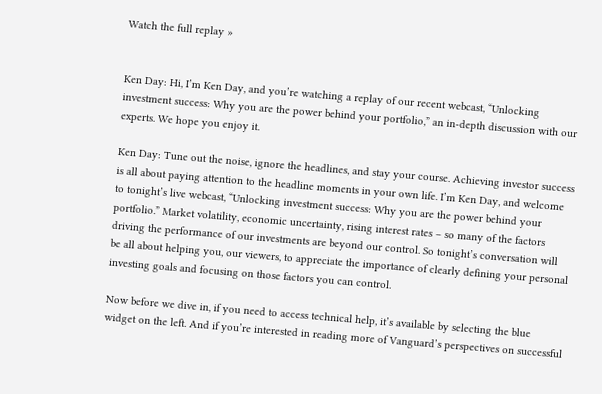Watch the full replay »


Ken Day: Hi, I’m Ken Day, and you’re watching a replay of our recent webcast, “Unlocking investment success: Why you are the power behind your portfolio,” an in-depth discussion with our experts. We hope you enjoy it.

Ken Day: Tune out the noise, ignore the headlines, and stay your course. Achieving investor success is all about paying attention to the headline moments in your own life. I’m Ken Day, and welcome to tonight’s live webcast, “Unlocking investment success: Why you are the power behind your portfolio.” Market volatility, economic uncertainty, rising interest rates – so many of the factors driving the performance of our investments are beyond our control. So tonight’s conversation will be all about helping you, our viewers, to appreciate the importance of clearly defining your personal investing goals and focusing on those factors you can control.

Now before we dive in, if you need to access technical help, it’s available by selecting the blue widget on the left. And if you’re interested in reading more of Vanguard’s perspectives on successful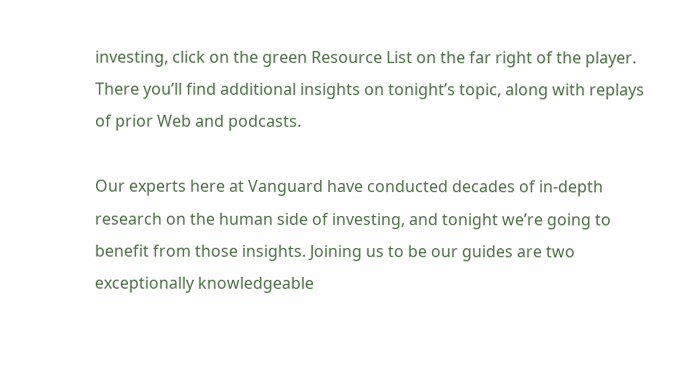investing, click on the green Resource List on the far right of the player. There you’ll find additional insights on tonight’s topic, along with replays of prior Web and podcasts.

Our experts here at Vanguard have conducted decades of in-depth research on the human side of investing, and tonight we’re going to benefit from those insights. Joining us to be our guides are two exceptionally knowledgeable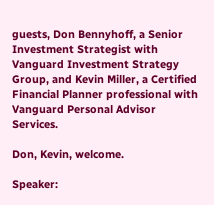guests, Don Bennyhoff, a Senior Investment Strategist with Vanguard Investment Strategy Group, and Kevin Miller, a Certified Financial Planner professional with Vanguard Personal Advisor Services.

Don, Kevin, welcome.

Speaker: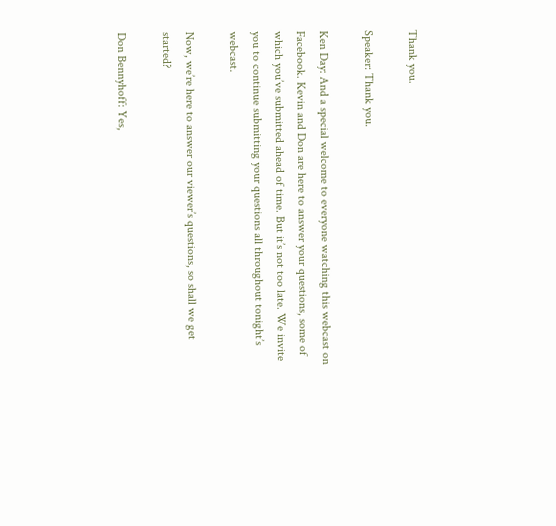Thank you.

Speaker: Thank you.

Ken Day: And a special welcome to everyone watching this webcast on Facebook. Kevin and Don are here to answer your questions, some of which you’ve submitted ahead of time. But it’s not too late. We invite you to continue submitting your questions all throughout tonight’s webcast.

Now, we’re here to answer our viewer’s questions, so shall we get started?

Don Bennyhoff: Yes,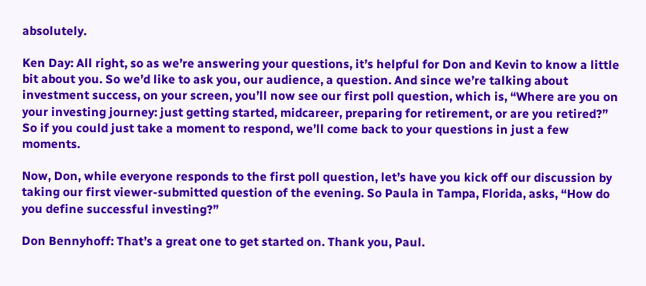absolutely.

Ken Day: All right, so as we’re answering your questions, it’s helpful for Don and Kevin to know a little bit about you. So we’d like to ask you, our audience, a question. And since we’re talking about investment success, on your screen, you’ll now see our first poll question, which is, “Where are you on your investing journey: just getting started, midcareer, preparing for retirement, or are you retired?” So if you could just take a moment to respond, we’ll come back to your questions in just a few moments.

Now, Don, while everyone responds to the first poll question, let’s have you kick off our discussion by taking our first viewer-submitted question of the evening. So Paula in Tampa, Florida, asks, “How do you define successful investing?”

Don Bennyhoff: That’s a great one to get started on. Thank you, Paul.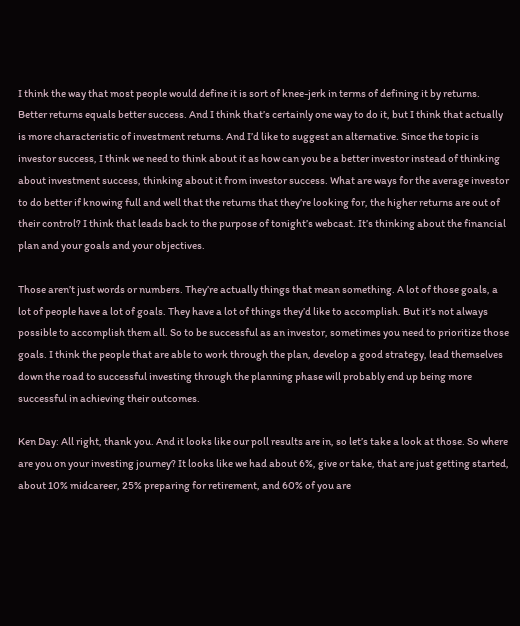I think the way that most people would define it is sort of knee-jerk in terms of defining it by returns. Better returns equals better success. And I think that’s certainly one way to do it, but I think that actually is more characteristic of investment returns. And I’d like to suggest an alternative. Since the topic is investor success, I think we need to think about it as how can you be a better investor instead of thinking about investment success, thinking about it from investor success. What are ways for the average investor to do better if knowing full and well that the returns that they’re looking for, the higher returns are out of their control? I think that leads back to the purpose of tonight’s webcast. It’s thinking about the financial plan and your goals and your objectives.

Those aren’t just words or numbers. They’re actually things that mean something. A lot of those goals, a lot of people have a lot of goals. They have a lot of things they’d like to accomplish. But it’s not always possible to accomplish them all. So to be successful as an investor, sometimes you need to prioritize those goals. I think the people that are able to work through the plan, develop a good strategy, lead themselves down the road to successful investing through the planning phase will probably end up being more successful in achieving their outcomes.

Ken Day: All right, thank you. And it looks like our poll results are in, so let’s take a look at those. So where are you on your investing journey? It looks like we had about 6%, give or take, that are just getting started, about 10% midcareer, 25% preparing for retirement, and 60% of you are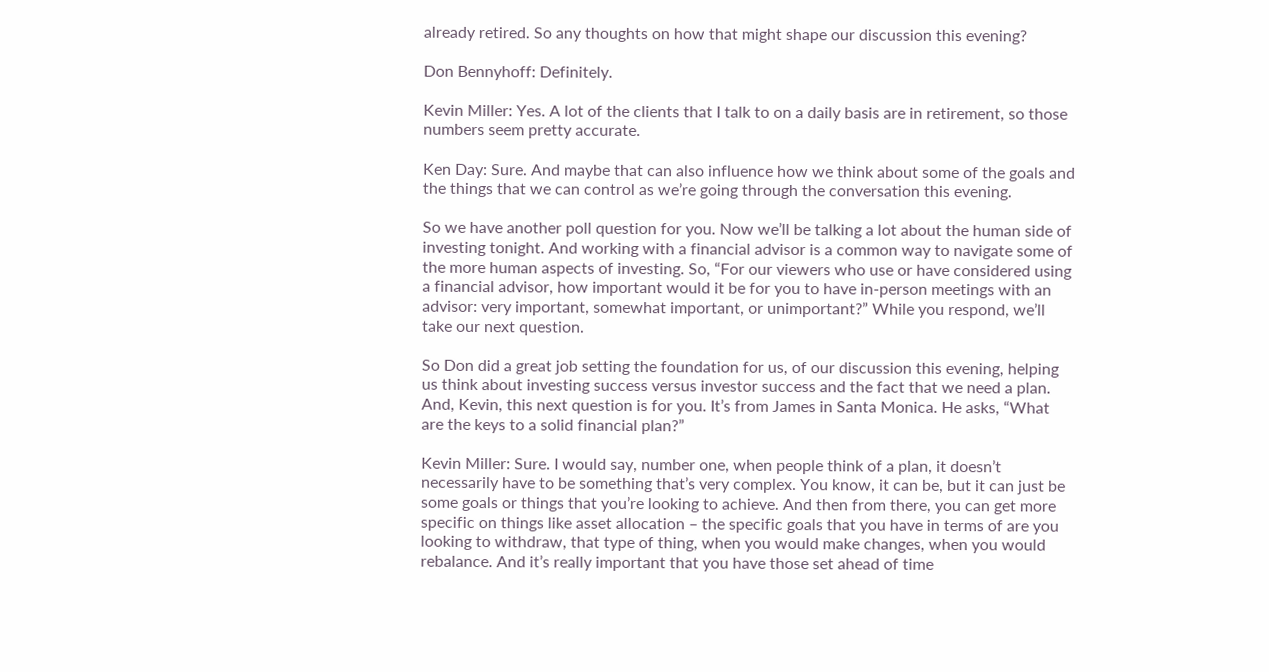already retired. So any thoughts on how that might shape our discussion this evening?

Don Bennyhoff: Definitely.

Kevin Miller: Yes. A lot of the clients that I talk to on a daily basis are in retirement, so those numbers seem pretty accurate.

Ken Day: Sure. And maybe that can also influence how we think about some of the goals and the things that we can control as we’re going through the conversation this evening.

So we have another poll question for you. Now we’ll be talking a lot about the human side of investing tonight. And working with a financial advisor is a common way to navigate some of the more human aspects of investing. So, “For our viewers who use or have considered using a financial advisor, how important would it be for you to have in-person meetings with an advisor: very important, somewhat important, or unimportant?” While you respond, we’ll take our next question.

So Don did a great job setting the foundation for us, of our discussion this evening, helping us think about investing success versus investor success and the fact that we need a plan. And, Kevin, this next question is for you. It’s from James in Santa Monica. He asks, “What are the keys to a solid financial plan?”

Kevin Miller: Sure. I would say, number one, when people think of a plan, it doesn’t necessarily have to be something that’s very complex. You know, it can be, but it can just be some goals or things that you’re looking to achieve. And then from there, you can get more specific on things like asset allocation – the specific goals that you have in terms of are you looking to withdraw, that type of thing, when you would make changes, when you would rebalance. And it’s really important that you have those set ahead of time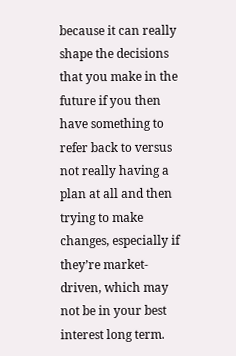because it can really shape the decisions that you make in the future if you then have something to refer back to versus not really having a plan at all and then trying to make changes, especially if they’re market-driven, which may not be in your best interest long term.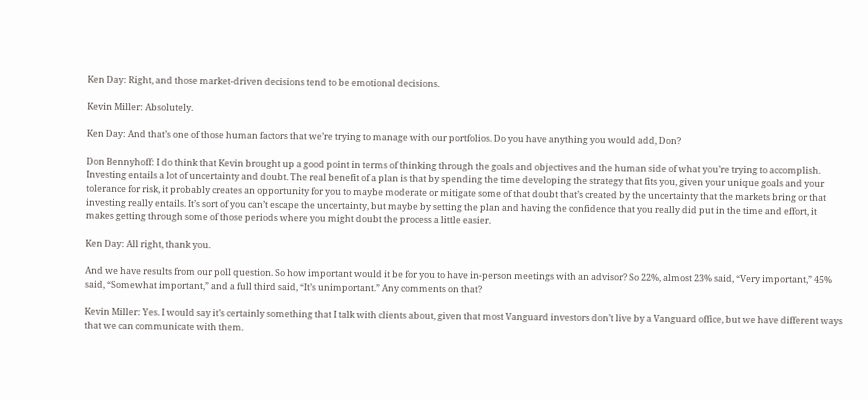Ken Day: Right, and those market-driven decisions tend to be emotional decisions.

Kevin Miller: Absolutely.

Ken Day: And that’s one of those human factors that we’re trying to manage with our portfolios. Do you have anything you would add, Don?

Don Bennyhoff: I do think that Kevin brought up a good point in terms of thinking through the goals and objectives and the human side of what you’re trying to accomplish. Investing entails a lot of uncertainty and doubt. The real benefit of a plan is that by spending the time developing the strategy that fits you, given your unique goals and your tolerance for risk, it probably creates an opportunity for you to maybe moderate or mitigate some of that doubt that’s created by the uncertainty that the markets bring or that investing really entails. It’s sort of you can’t escape the uncertainty, but maybe by setting the plan and having the confidence that you really did put in the time and effort, it makes getting through some of those periods where you might doubt the process a little easier.

Ken Day: All right, thank you.

And we have results from our poll question. So how important would it be for you to have in-person meetings with an advisor? So 22%, almost 23% said, “Very important,” 45% said, “Somewhat important,” and a full third said, “It’s unimportant.” Any comments on that?

Kevin Miller: Yes. I would say it’s certainly something that I talk with clients about, given that most Vanguard investors don’t live by a Vanguard office, but we have different ways that we can communicate with them.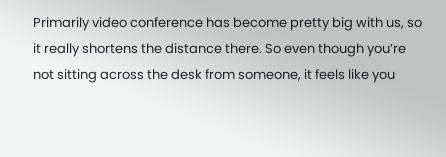Primarily video conference has become pretty big with us, so it really shortens the distance there. So even though you’re not sitting across the desk from someone, it feels like you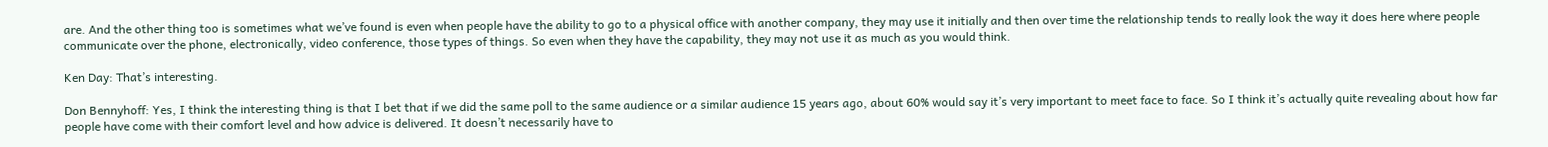are. And the other thing too is sometimes what we’ve found is even when people have the ability to go to a physical office with another company, they may use it initially and then over time the relationship tends to really look the way it does here where people communicate over the phone, electronically, video conference, those types of things. So even when they have the capability, they may not use it as much as you would think.

Ken Day: That’s interesting.

Don Bennyhoff: Yes, I think the interesting thing is that I bet that if we did the same poll to the same audience or a similar audience 15 years ago, about 60% would say it’s very important to meet face to face. So I think it’s actually quite revealing about how far people have come with their comfort level and how advice is delivered. It doesn’t necessarily have to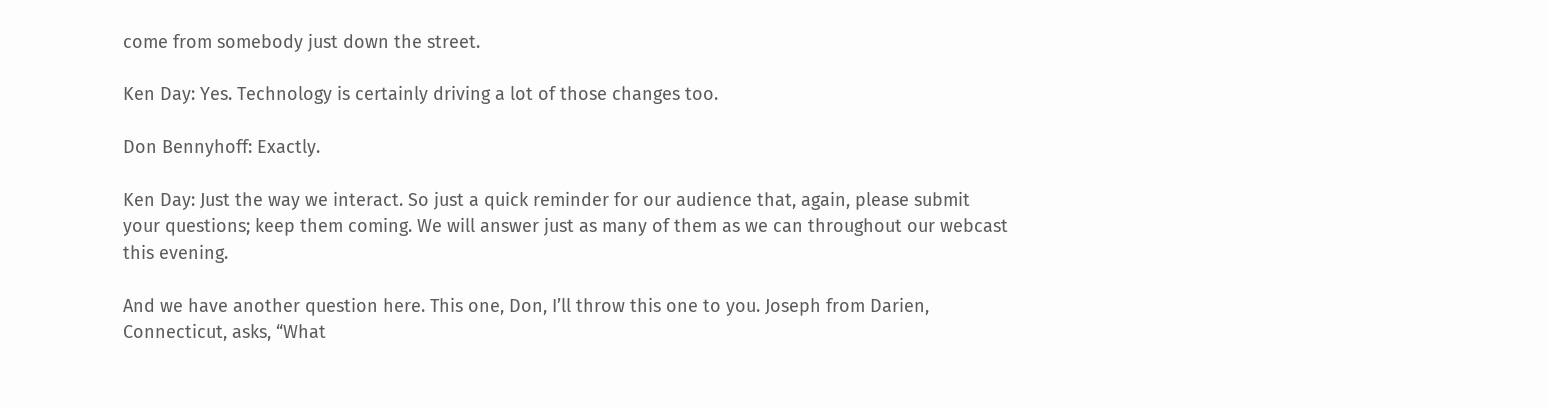come from somebody just down the street.

Ken Day: Yes. Technology is certainly driving a lot of those changes too.

Don Bennyhoff: Exactly.

Ken Day: Just the way we interact. So just a quick reminder for our audience that, again, please submit your questions; keep them coming. We will answer just as many of them as we can throughout our webcast this evening.

And we have another question here. This one, Don, I’ll throw this one to you. Joseph from Darien, Connecticut, asks, “What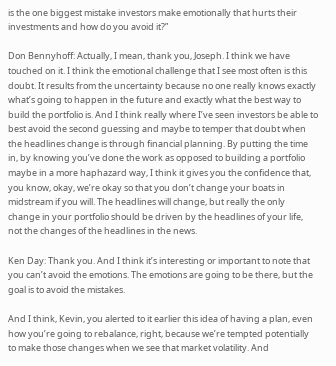is the one biggest mistake investors make emotionally that hurts their investments and how do you avoid it?”

Don Bennyhoff: Actually, I mean, thank you, Joseph. I think we have touched on it. I think the emotional challenge that I see most often is this doubt. It results from the uncertainty because no one really knows exactly what’s going to happen in the future and exactly what the best way to build the portfolio is. And I think really where I’ve seen investors be able to best avoid the second guessing and maybe to temper that doubt when the headlines change is through financial planning. By putting the time in, by knowing you’ve done the work as opposed to building a portfolio maybe in a more haphazard way, I think it gives you the confidence that, you know, okay, we’re okay so that you don’t change your boats in midstream if you will. The headlines will change, but really the only change in your portfolio should be driven by the headlines of your life, not the changes of the headlines in the news.

Ken Day: Thank you. And I think it’s interesting or important to note that you can’t avoid the emotions. The emotions are going to be there, but the goal is to avoid the mistakes.

And I think, Kevin, you alerted to it earlier this idea of having a plan, even how you’re going to rebalance, right, because we’re tempted potentially to make those changes when we see that market volatility. And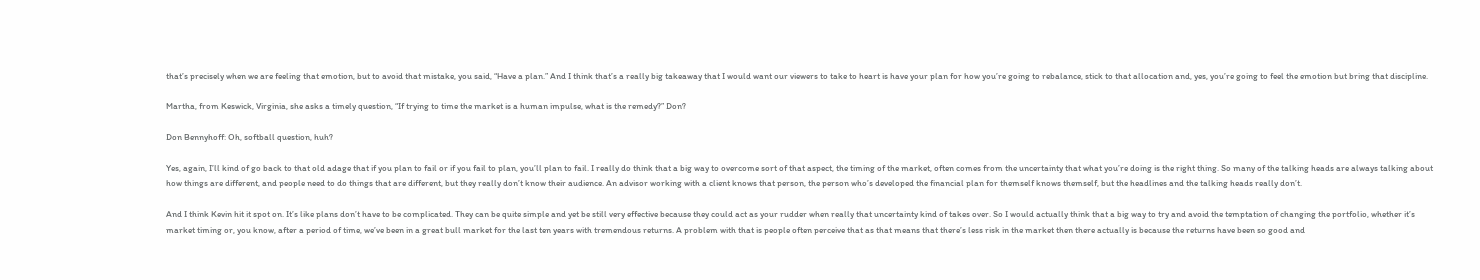that’s precisely when we are feeling that emotion, but to avoid that mistake, you said, “Have a plan.” And I think that’s a really big takeaway that I would want our viewers to take to heart is have your plan for how you’re going to rebalance, stick to that allocation and, yes, you’re going to feel the emotion but bring that discipline.

Martha, from Keswick, Virginia, she asks a timely question, “If trying to time the market is a human impulse, what is the remedy?” Don?

Don Bennyhoff: Oh, softball question, huh?

Yes, again, I’ll kind of go back to that old adage that if you plan to fail or if you fail to plan, you’ll plan to fail. I really do think that a big way to overcome sort of that aspect, the timing of the market, often comes from the uncertainty that what you’re doing is the right thing. So many of the talking heads are always talking about how things are different, and people need to do things that are different, but they really don’t know their audience. An advisor working with a client knows that person, the person who’s developed the financial plan for themself knows themself, but the headlines and the talking heads really don’t.

And I think Kevin hit it spot on. It’s like plans don’t have to be complicated. They can be quite simple and yet be still very effective because they could act as your rudder when really that uncertainty kind of takes over. So I would actually think that a big way to try and avoid the temptation of changing the portfolio, whether it’s market timing or, you know, after a period of time, we’ve been in a great bull market for the last ten years with tremendous returns. A problem with that is people often perceive that as that means that there’s less risk in the market then there actually is because the returns have been so good and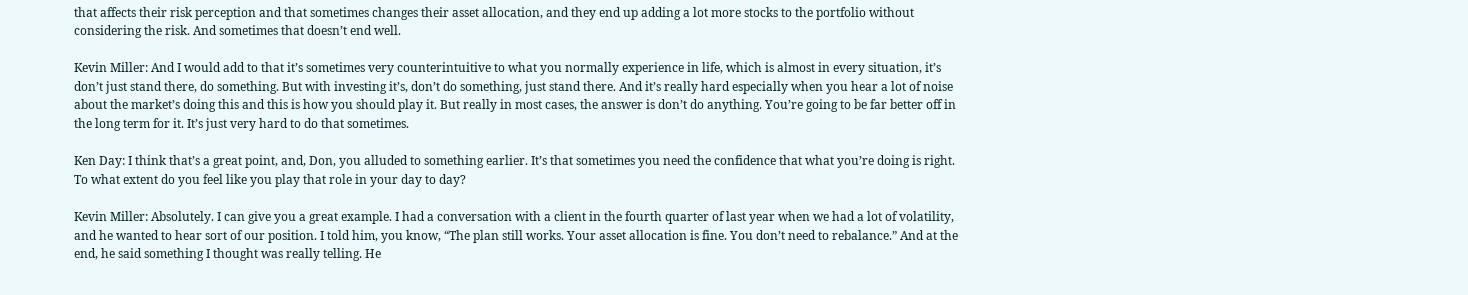that affects their risk perception and that sometimes changes their asset allocation, and they end up adding a lot more stocks to the portfolio without considering the risk. And sometimes that doesn’t end well.

Kevin Miller: And I would add to that it’s sometimes very counterintuitive to what you normally experience in life, which is almost in every situation, it’s don’t just stand there, do something. But with investing it’s, don’t do something, just stand there. And it’s really hard especially when you hear a lot of noise about the market’s doing this and this is how you should play it. But really in most cases, the answer is don’t do anything. You’re going to be far better off in the long term for it. It’s just very hard to do that sometimes.

Ken Day: I think that’s a great point, and, Don, you alluded to something earlier. It’s that sometimes you need the confidence that what you’re doing is right. To what extent do you feel like you play that role in your day to day?

Kevin Miller: Absolutely. I can give you a great example. I had a conversation with a client in the fourth quarter of last year when we had a lot of volatility, and he wanted to hear sort of our position. I told him, you know, “The plan still works. Your asset allocation is fine. You don’t need to rebalance.” And at the end, he said something I thought was really telling. He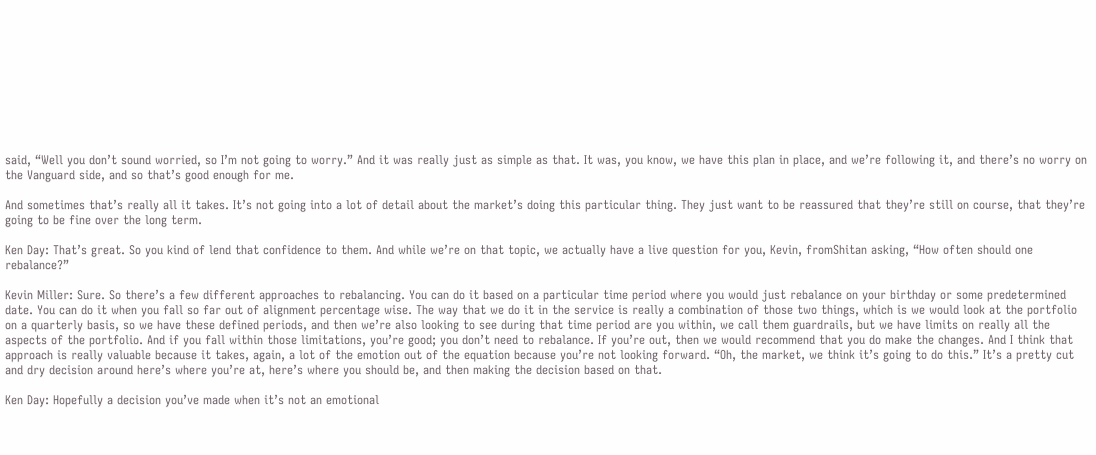said, “Well you don’t sound worried, so I’m not going to worry.” And it was really just as simple as that. It was, you know, we have this plan in place, and we’re following it, and there’s no worry on the Vanguard side, and so that’s good enough for me.

And sometimes that’s really all it takes. It’s not going into a lot of detail about the market’s doing this particular thing. They just want to be reassured that they’re still on course, that they’re going to be fine over the long term.

Ken Day: That’s great. So you kind of lend that confidence to them. And while we’re on that topic, we actually have a live question for you, Kevin, fromShitan asking, “How often should one rebalance?”

Kevin Miller: Sure. So there’s a few different approaches to rebalancing. You can do it based on a particular time period where you would just rebalance on your birthday or some predetermined date. You can do it when you fall so far out of alignment percentage wise. The way that we do it in the service is really a combination of those two things, which is we would look at the portfolio on a quarterly basis, so we have these defined periods, and then we’re also looking to see during that time period are you within, we call them guardrails, but we have limits on really all the aspects of the portfolio. And if you fall within those limitations, you’re good; you don’t need to rebalance. If you’re out, then we would recommend that you do make the changes. And I think that approach is really valuable because it takes, again, a lot of the emotion out of the equation because you’re not looking forward. “Oh, the market, we think it’s going to do this.” It’s a pretty cut and dry decision around here’s where you’re at, here’s where you should be, and then making the decision based on that.

Ken Day: Hopefully a decision you’ve made when it’s not an emotional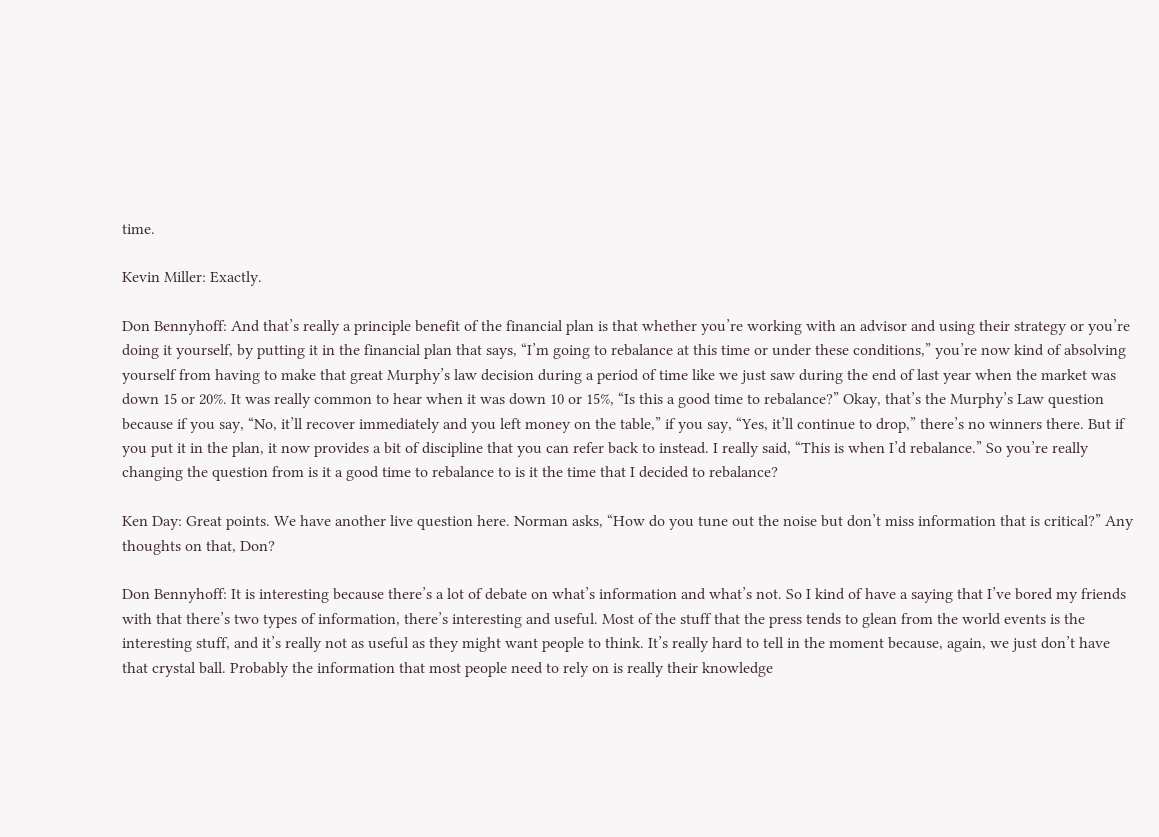time.

Kevin Miller: Exactly.

Don Bennyhoff: And that’s really a principle benefit of the financial plan is that whether you’re working with an advisor and using their strategy or you’re doing it yourself, by putting it in the financial plan that says, “I’m going to rebalance at this time or under these conditions,” you’re now kind of absolving yourself from having to make that great Murphy’s law decision during a period of time like we just saw during the end of last year when the market was down 15 or 20%. It was really common to hear when it was down 10 or 15%, “Is this a good time to rebalance?” Okay, that’s the Murphy’s Law question because if you say, “No, it’ll recover immediately and you left money on the table,” if you say, “Yes, it’ll continue to drop,” there’s no winners there. But if you put it in the plan, it now provides a bit of discipline that you can refer back to instead. I really said, “This is when I’d rebalance.” So you’re really changing the question from is it a good time to rebalance to is it the time that I decided to rebalance?

Ken Day: Great points. We have another live question here. Norman asks, “How do you tune out the noise but don’t miss information that is critical?” Any thoughts on that, Don?

Don Bennyhoff: It is interesting because there’s a lot of debate on what’s information and what’s not. So I kind of have a saying that I’ve bored my friends with that there’s two types of information, there’s interesting and useful. Most of the stuff that the press tends to glean from the world events is the interesting stuff, and it’s really not as useful as they might want people to think. It’s really hard to tell in the moment because, again, we just don’t have that crystal ball. Probably the information that most people need to rely on is really their knowledge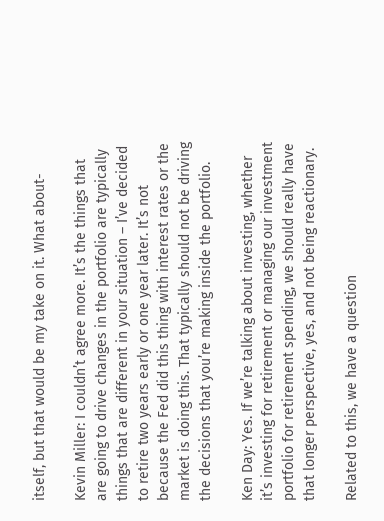itself, but that would be my take on it. What about-

Kevin Miller: I couldn’t agree more. It’s the things that are going to drive changes in the portfolio are typically things that are different in your situation – I’ve decided to retire two years early or one year later. It’s not because the Fed did this thing with interest rates or the market is doing this. That typically should not be driving the decisions that you’re making inside the portfolio.

Ken Day: Yes. If we’re talking about investing, whether it’s investing for retirement or managing our investment portfolio for retirement spending, we should really have that longer perspective, yes, and not being reactionary.

Related to this, we have a question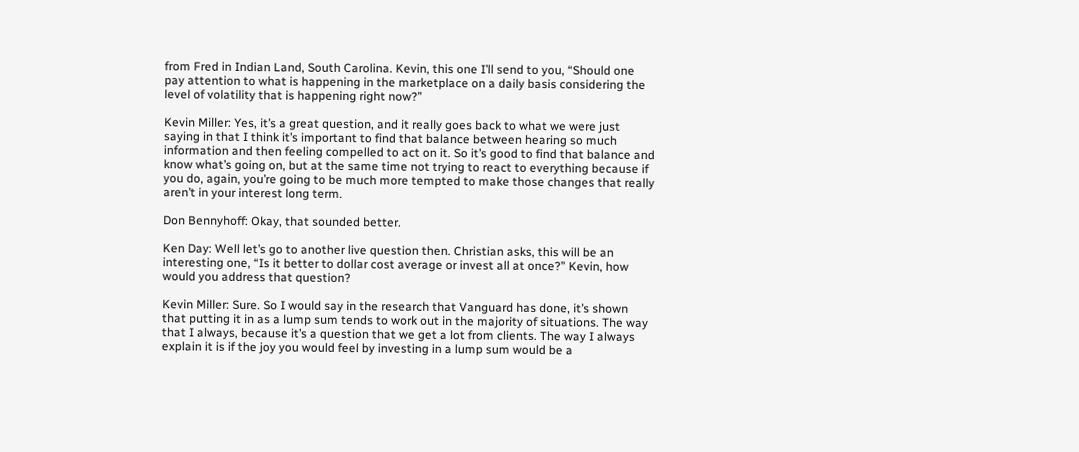from Fred in Indian Land, South Carolina. Kevin, this one I’ll send to you, “Should one pay attention to what is happening in the marketplace on a daily basis considering the level of volatility that is happening right now?”

Kevin Miller: Yes, it’s a great question, and it really goes back to what we were just saying in that I think it’s important to find that balance between hearing so much information and then feeling compelled to act on it. So it’s good to find that balance and know what’s going on, but at the same time not trying to react to everything because if you do, again, you’re going to be much more tempted to make those changes that really aren’t in your interest long term.

Don Bennyhoff: Okay, that sounded better.

Ken Day: Well let’s go to another live question then. Christian asks, this will be an interesting one, “Is it better to dollar cost average or invest all at once?” Kevin, how would you address that question?

Kevin Miller: Sure. So I would say in the research that Vanguard has done, it’s shown that putting it in as a lump sum tends to work out in the majority of situations. The way that I always, because it’s a question that we get a lot from clients. The way I always explain it is if the joy you would feel by investing in a lump sum would be a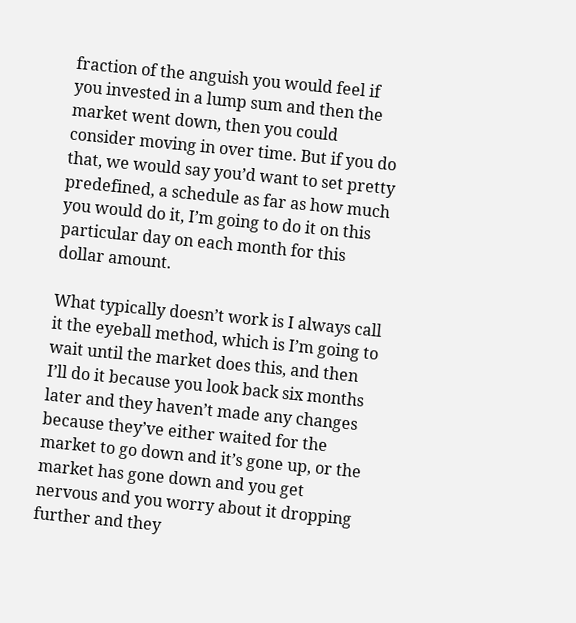fraction of the anguish you would feel if you invested in a lump sum and then the market went down, then you could consider moving in over time. But if you do that, we would say you’d want to set pretty predefined, a schedule as far as how much you would do it, I’m going to do it on this particular day on each month for this dollar amount.

What typically doesn’t work is I always call it the eyeball method, which is I’m going to wait until the market does this, and then I’ll do it because you look back six months later and they haven’t made any changes because they’ve either waited for the market to go down and it’s gone up, or the market has gone down and you get nervous and you worry about it dropping further and they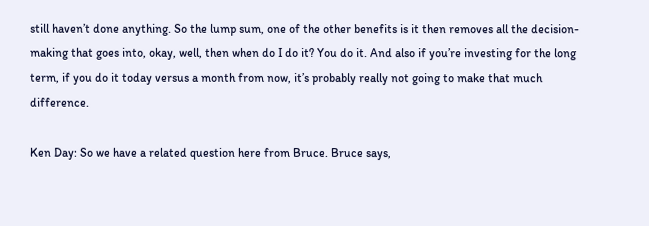still haven’t done anything. So the lump sum, one of the other benefits is it then removes all the decision-making that goes into, okay, well, then when do I do it? You do it. And also if you’re investing for the long term, if you do it today versus a month from now, it’s probably really not going to make that much difference.

Ken Day: So we have a related question here from Bruce. Bruce says,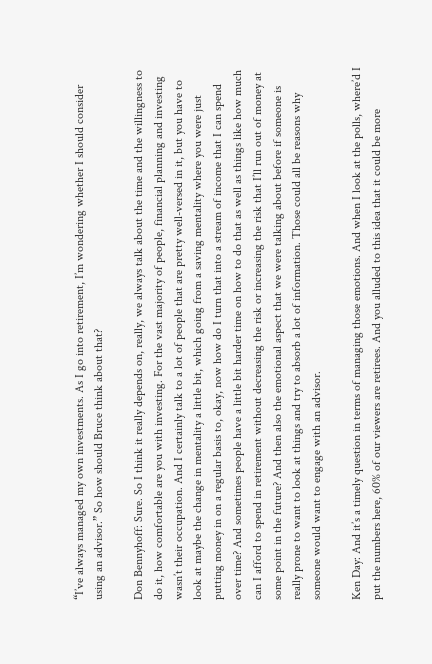“I’ve always managed my own investments. As I go into retirement, I’m wondering whether I should consider using an advisor.” So how should Bruce think about that?

Don Bennyhoff: Sure. So I think it really depends on, really, we always talk about the time and the willingness to do it, how comfortable are you with investing. For the vast majority of people, financial planning and investing wasn’t their occupation. And I certainly talk to a lot of people that are pretty well-versed in it, but you have to look at maybe the change in mentality a little bit, which going from a saving mentality where you were just putting money in on a regular basis to, okay, now how do I turn that into a stream of income that I can spend over time? And sometimes people have a little bit harder time on how to do that as well as things like how much can I afford to spend in retirement without decreasing the risk or increasing the risk that I’ll run out of money at some point in the future? And then also the emotional aspect that we were talking about before if someone is really prone to want to look at things and try to absorb a lot of information. Those could all be reasons why someone would want to engage with an advisor.

Ken Day: And it’s a timely question in terms of managing those emotions. And when I look at the polls, where’d I put the numbers here, 60% of our viewers are retirees. And you alluded to this idea that it could be more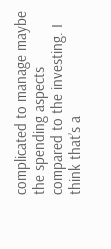complicated to manage maybe the spending aspects compared to the investing. I think that’s a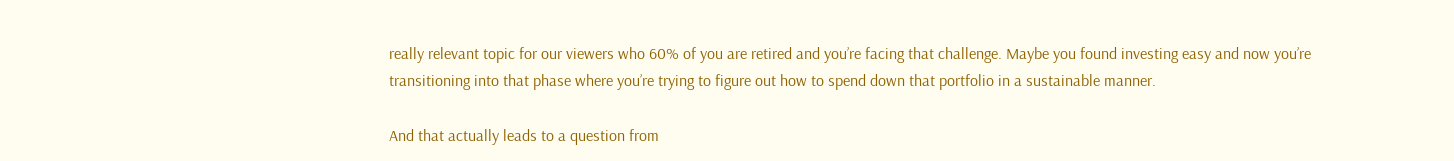really relevant topic for our viewers who 60% of you are retired and you’re facing that challenge. Maybe you found investing easy and now you’re transitioning into that phase where you’re trying to figure out how to spend down that portfolio in a sustainable manner.

And that actually leads to a question from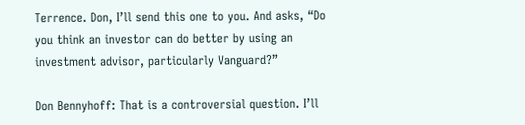Terrence. Don, I’ll send this one to you. And asks, “Do you think an investor can do better by using an investment advisor, particularly Vanguard?”

Don Bennyhoff: That is a controversial question. I’ll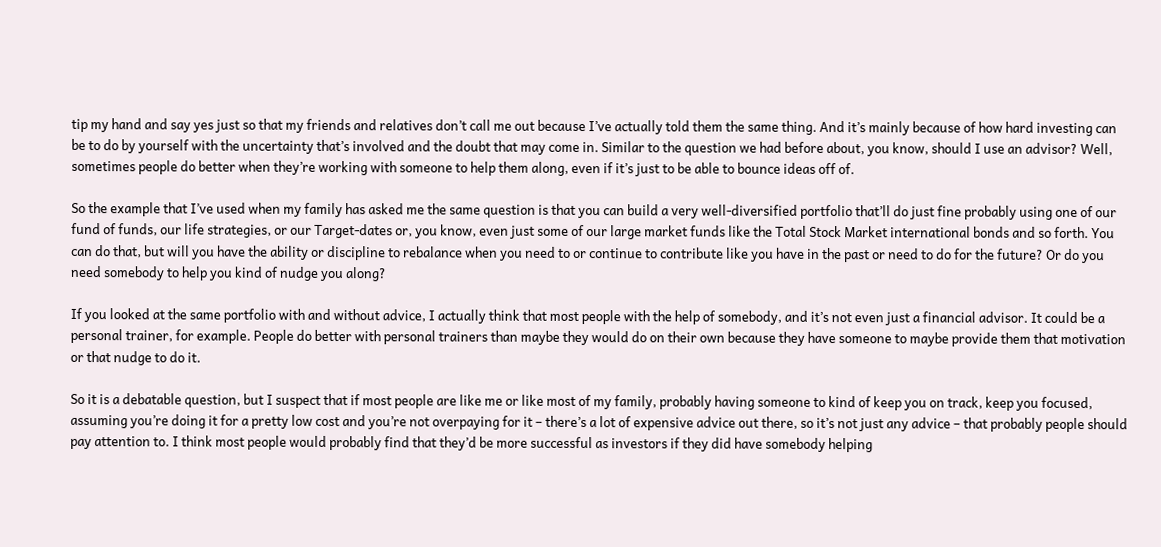tip my hand and say yes just so that my friends and relatives don’t call me out because I’ve actually told them the same thing. And it’s mainly because of how hard investing can be to do by yourself with the uncertainty that’s involved and the doubt that may come in. Similar to the question we had before about, you know, should I use an advisor? Well, sometimes people do better when they’re working with someone to help them along, even if it’s just to be able to bounce ideas off of.

So the example that I’ve used when my family has asked me the same question is that you can build a very well-diversified portfolio that’ll do just fine probably using one of our fund of funds, our life strategies, or our Target-dates or, you know, even just some of our large market funds like the Total Stock Market international bonds and so forth. You can do that, but will you have the ability or discipline to rebalance when you need to or continue to contribute like you have in the past or need to do for the future? Or do you need somebody to help you kind of nudge you along?

If you looked at the same portfolio with and without advice, I actually think that most people with the help of somebody, and it’s not even just a financial advisor. It could be a personal trainer, for example. People do better with personal trainers than maybe they would do on their own because they have someone to maybe provide them that motivation or that nudge to do it.

So it is a debatable question, but I suspect that if most people are like me or like most of my family, probably having someone to kind of keep you on track, keep you focused, assuming you’re doing it for a pretty low cost and you’re not overpaying for it – there’s a lot of expensive advice out there, so it’s not just any advice – that probably people should pay attention to. I think most people would probably find that they’d be more successful as investors if they did have somebody helping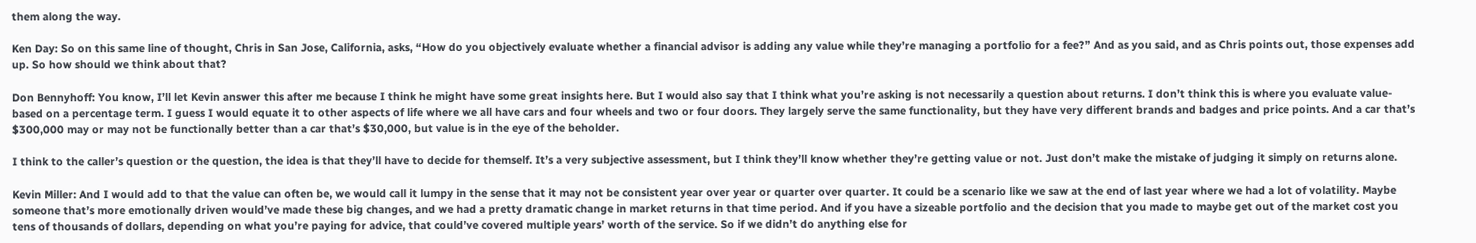them along the way.

Ken Day: So on this same line of thought, Chris in San Jose, California, asks, “How do you objectively evaluate whether a financial advisor is adding any value while they’re managing a portfolio for a fee?” And as you said, and as Chris points out, those expenses add up. So how should we think about that?

Don Bennyhoff: You know, I’ll let Kevin answer this after me because I think he might have some great insights here. But I would also say that I think what you’re asking is not necessarily a question about returns. I don’t think this is where you evaluate value-based on a percentage term. I guess I would equate it to other aspects of life where we all have cars and four wheels and two or four doors. They largely serve the same functionality, but they have very different brands and badges and price points. And a car that’s $300,000 may or may not be functionally better than a car that’s $30,000, but value is in the eye of the beholder.

I think to the caller’s question or the question, the idea is that they’ll have to decide for themself. It’s a very subjective assessment, but I think they’ll know whether they’re getting value or not. Just don’t make the mistake of judging it simply on returns alone.

Kevin Miller: And I would add to that the value can often be, we would call it lumpy in the sense that it may not be consistent year over year or quarter over quarter. It could be a scenario like we saw at the end of last year where we had a lot of volatility. Maybe someone that’s more emotionally driven would’ve made these big changes, and we had a pretty dramatic change in market returns in that time period. And if you have a sizeable portfolio and the decision that you made to maybe get out of the market cost you tens of thousands of dollars, depending on what you’re paying for advice, that could’ve covered multiple years’ worth of the service. So if we didn’t do anything else for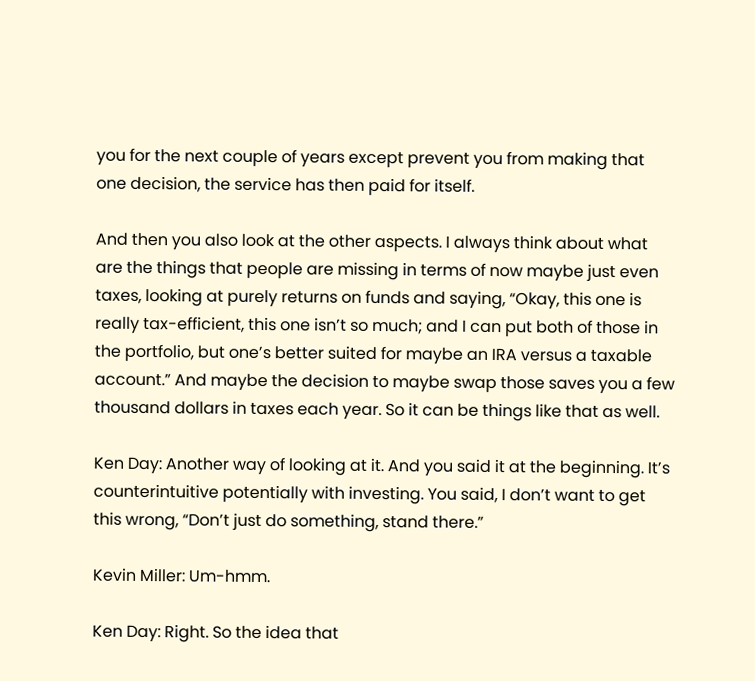you for the next couple of years except prevent you from making that one decision, the service has then paid for itself.

And then you also look at the other aspects. I always think about what are the things that people are missing in terms of now maybe just even taxes, looking at purely returns on funds and saying, “Okay, this one is really tax-efficient, this one isn’t so much; and I can put both of those in the portfolio, but one’s better suited for maybe an IRA versus a taxable account.” And maybe the decision to maybe swap those saves you a few thousand dollars in taxes each year. So it can be things like that as well.

Ken Day: Another way of looking at it. And you said it at the beginning. It’s counterintuitive potentially with investing. You said, I don’t want to get this wrong, “Don’t just do something, stand there.”

Kevin Miller: Um-hmm.

Ken Day: Right. So the idea that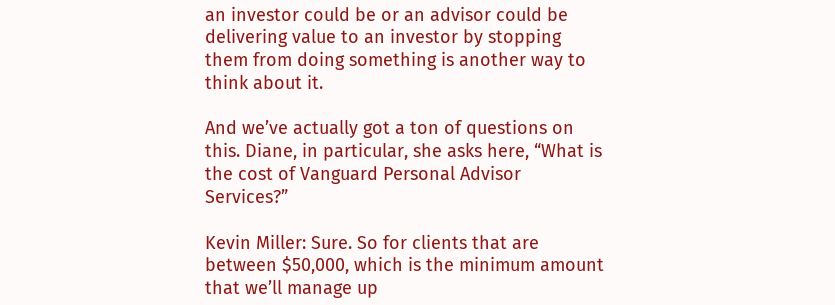an investor could be or an advisor could be delivering value to an investor by stopping them from doing something is another way to think about it.

And we’ve actually got a ton of questions on this. Diane, in particular, she asks here, “What is the cost of Vanguard Personal Advisor Services?”

Kevin Miller: Sure. So for clients that are between $50,000, which is the minimum amount that we’ll manage up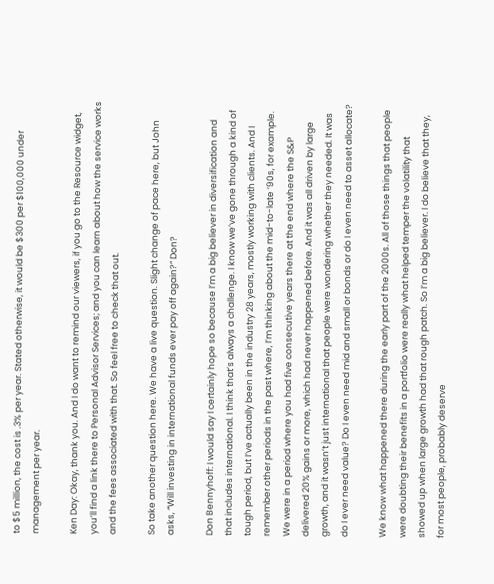to $5 million, the cost is .3% per year. Stated otherwise, it would be $300 per $100,000 under management per year.

Ken Day: Okay, thank you. And I do want to remind our viewers, if you go to the Resource widget, you’ll find a link there to Personal Advisor Services; and you can learn about how the service works and the fees associated with that. So feel free to check that out.

So take another question here. We have a live question. Slight change of pace here, but John asks, “Will investing in international funds ever pay off again?” Don?

Don Bennyhoff: I would say I certainly hope so because I’m a big believer in diversification and that includes international. I think that’s always a challenge. I know we’ve gone through a kind of tough period, but I’ve actually been in the industry 28 years, mostly working with clients. And I remember other periods in the past where, I’m thinking about the mid-to-late ‘90s, for example. We were in a period where you had five consecutive years there at the end where the S&P delivered 20% gains or more, which had never happened before. And it was all driven by large growth, and it wasn’t just international that people were wondering whether they needed. It was do I ever need value? Do I even need mid and small or bonds or do I even need to asset allocate?

We know what happened there during the early part of the 2000s. All of those things that people were doubting their benefits in a portfolio were really what helped temper the volatility that showed up when large growth had that rough patch. So I’m a big believer. I do believe that they, for most people, probably deserve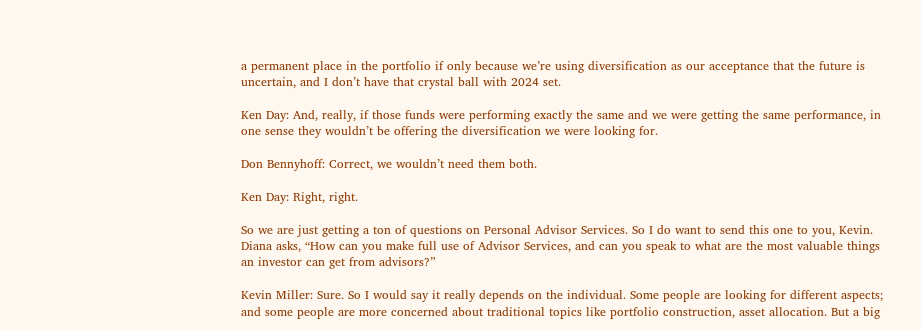a permanent place in the portfolio if only because we’re using diversification as our acceptance that the future is uncertain, and I don’t have that crystal ball with 2024 set.

Ken Day: And, really, if those funds were performing exactly the same and we were getting the same performance, in one sense they wouldn’t be offering the diversification we were looking for.

Don Bennyhoff: Correct, we wouldn’t need them both.

Ken Day: Right, right.

So we are just getting a ton of questions on Personal Advisor Services. So I do want to send this one to you, Kevin. Diana asks, “How can you make full use of Advisor Services, and can you speak to what are the most valuable things an investor can get from advisors?”

Kevin Miller: Sure. So I would say it really depends on the individual. Some people are looking for different aspects; and some people are more concerned about traditional topics like portfolio construction, asset allocation. But a big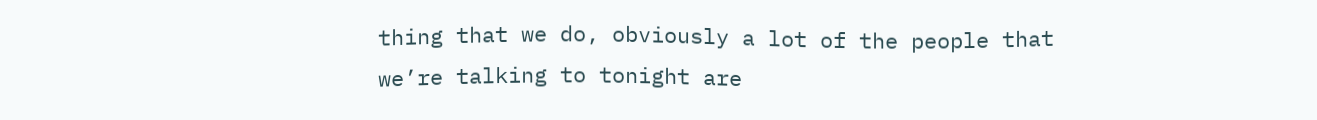thing that we do, obviously a lot of the people that we’re talking to tonight are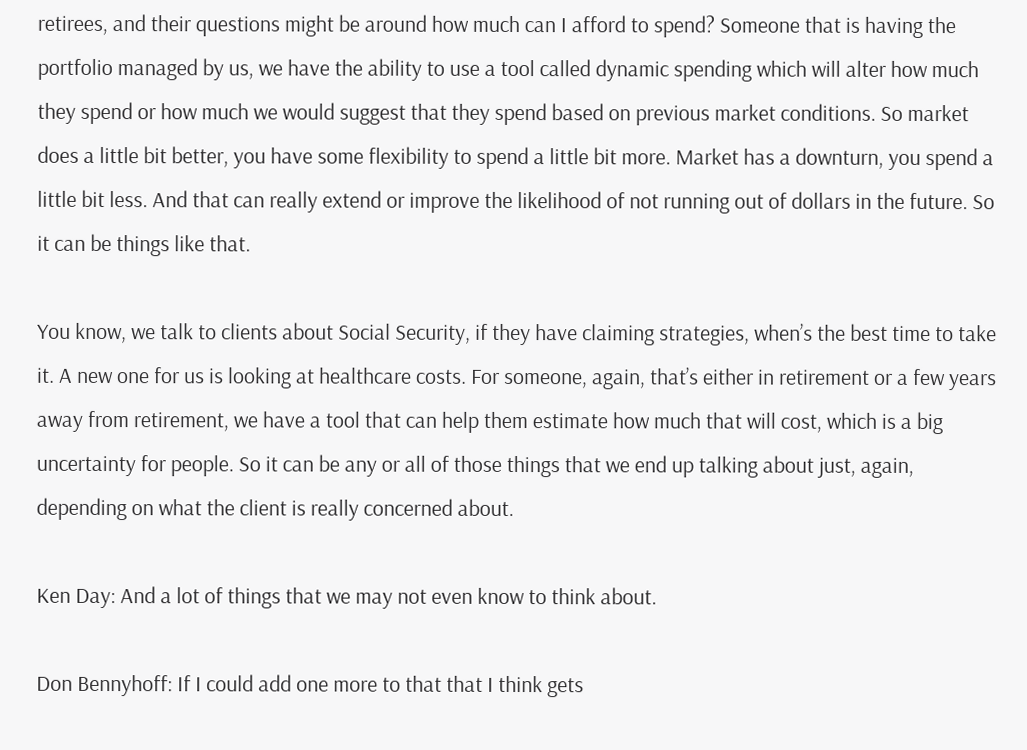retirees, and their questions might be around how much can I afford to spend? Someone that is having the portfolio managed by us, we have the ability to use a tool called dynamic spending which will alter how much they spend or how much we would suggest that they spend based on previous market conditions. So market does a little bit better, you have some flexibility to spend a little bit more. Market has a downturn, you spend a little bit less. And that can really extend or improve the likelihood of not running out of dollars in the future. So it can be things like that.

You know, we talk to clients about Social Security, if they have claiming strategies, when’s the best time to take it. A new one for us is looking at healthcare costs. For someone, again, that’s either in retirement or a few years away from retirement, we have a tool that can help them estimate how much that will cost, which is a big uncertainty for people. So it can be any or all of those things that we end up talking about just, again, depending on what the client is really concerned about.

Ken Day: And a lot of things that we may not even know to think about.

Don Bennyhoff: If I could add one more to that that I think gets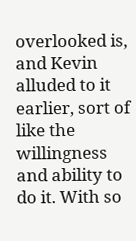overlooked is, and Kevin alluded to it earlier, sort of like the willingness and ability to do it. With so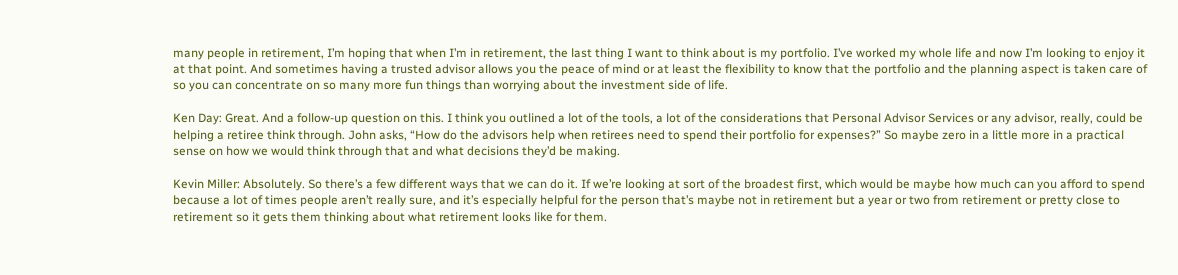many people in retirement, I’m hoping that when I’m in retirement, the last thing I want to think about is my portfolio. I’ve worked my whole life and now I’m looking to enjoy it at that point. And sometimes having a trusted advisor allows you the peace of mind or at least the flexibility to know that the portfolio and the planning aspect is taken care of so you can concentrate on so many more fun things than worrying about the investment side of life.

Ken Day: Great. And a follow-up question on this. I think you outlined a lot of the tools, a lot of the considerations that Personal Advisor Services or any advisor, really, could be helping a retiree think through. John asks, “How do the advisors help when retirees need to spend their portfolio for expenses?” So maybe zero in a little more in a practical sense on how we would think through that and what decisions they’d be making.

Kevin Miller: Absolutely. So there’s a few different ways that we can do it. If we’re looking at sort of the broadest first, which would be maybe how much can you afford to spend because a lot of times people aren’t really sure, and it’s especially helpful for the person that’s maybe not in retirement but a year or two from retirement or pretty close to retirement so it gets them thinking about what retirement looks like for them.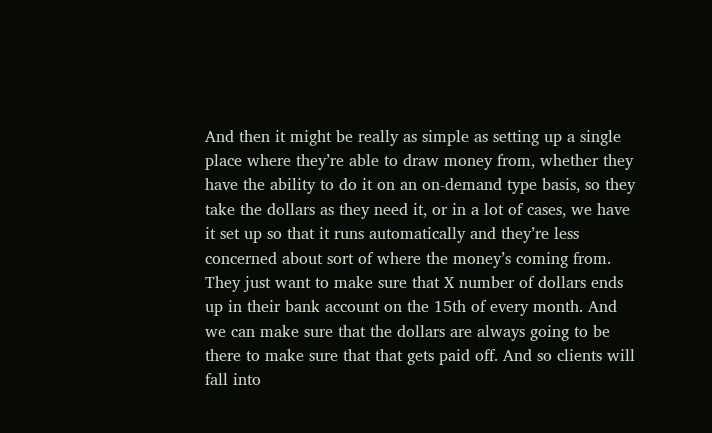And then it might be really as simple as setting up a single place where they’re able to draw money from, whether they have the ability to do it on an on-demand type basis, so they take the dollars as they need it, or in a lot of cases, we have it set up so that it runs automatically and they’re less concerned about sort of where the money’s coming from. They just want to make sure that X number of dollars ends up in their bank account on the 15th of every month. And we can make sure that the dollars are always going to be there to make sure that that gets paid off. And so clients will fall into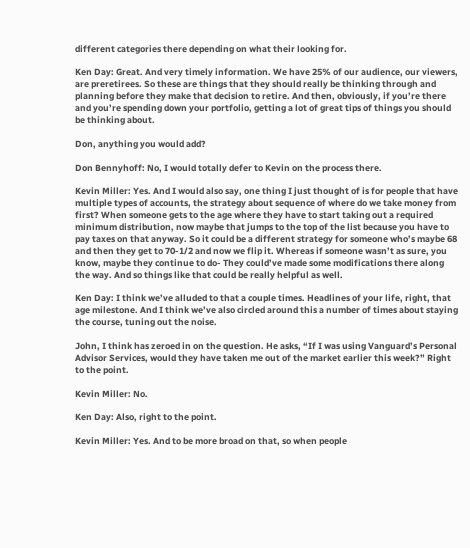different categories there depending on what their looking for.

Ken Day: Great. And very timely information. We have 25% of our audience, our viewers, are preretirees. So these are things that they should really be thinking through and planning before they make that decision to retire. And then, obviously, if you’re there and you’re spending down your portfolio, getting a lot of great tips of things you should be thinking about.

Don, anything you would add?

Don Bennyhoff: No, I would totally defer to Kevin on the process there.

Kevin Miller: Yes. And I would also say, one thing I just thought of is for people that have multiple types of accounts, the strategy about sequence of where do we take money from first? When someone gets to the age where they have to start taking out a required minimum distribution, now maybe that jumps to the top of the list because you have to pay taxes on that anyway. So it could be a different strategy for someone who’s maybe 68 and then they get to 70-1/2 and now we flip it. Whereas if someone wasn’t as sure, you know, maybe they continue to do- They could’ve made some modifications there along the way. And so things like that could be really helpful as well.

Ken Day: I think we’ve alluded to that a couple times. Headlines of your life, right, that age milestone. And I think we’ve also circled around this a number of times about staying the course, tuning out the noise.

John, I think has zeroed in on the question. He asks, “If I was using Vanguard’s Personal Advisor Services, would they have taken me out of the market earlier this week?” Right to the point.

Kevin Miller: No.

Ken Day: Also, right to the point.

Kevin Miller: Yes. And to be more broad on that, so when people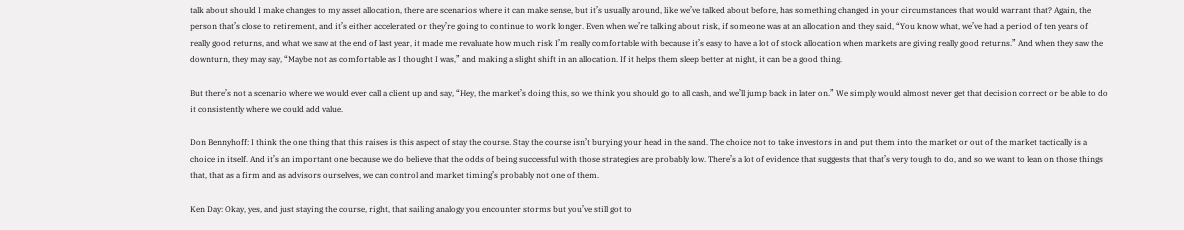talk about should I make changes to my asset allocation, there are scenarios where it can make sense, but it’s usually around, like we’ve talked about before, has something changed in your circumstances that would warrant that? Again, the person that’s close to retirement, and it’s either accelerated or they’re going to continue to work longer. Even when we’re talking about risk, if someone was at an allocation and they said, “You know what, we’ve had a period of ten years of really good returns, and what we saw at the end of last year, it made me revaluate how much risk I’m really comfortable with because it’s easy to have a lot of stock allocation when markets are giving really good returns.” And when they saw the downturn, they may say, “Maybe not as comfortable as I thought I was,” and making a slight shift in an allocation. If it helps them sleep better at night, it can be a good thing.

But there’s not a scenario where we would ever call a client up and say, “Hey, the market’s doing this, so we think you should go to all cash, and we’ll jump back in later on.” We simply would almost never get that decision correct or be able to do it consistently where we could add value.

Don Bennyhoff: I think the one thing that this raises is this aspect of stay the course. Stay the course isn’t burying your head in the sand. The choice not to take investors in and put them into the market or out of the market tactically is a choice in itself. And it’s an important one because we do believe that the odds of being successful with those strategies are probably low. There’s a lot of evidence that suggests that that’s very tough to do, and so we want to lean on those things that, that as a firm and as advisors ourselves, we can control and market timing’s probably not one of them.

Ken Day: Okay, yes, and just staying the course, right, that sailing analogy you encounter storms but you’ve still got to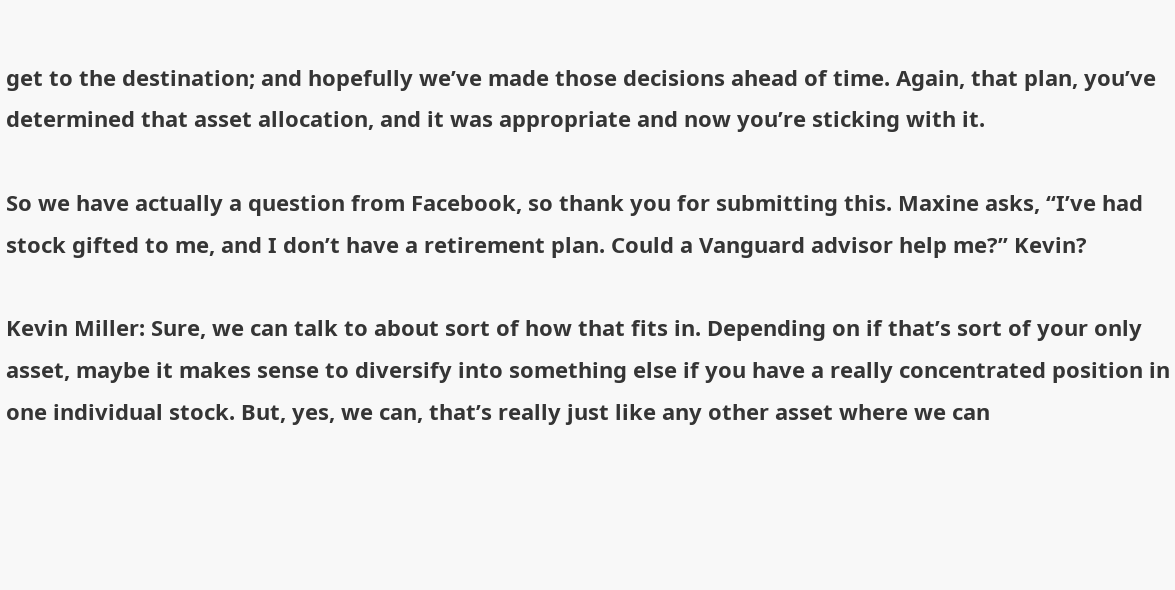get to the destination; and hopefully we’ve made those decisions ahead of time. Again, that plan, you’ve determined that asset allocation, and it was appropriate and now you’re sticking with it.

So we have actually a question from Facebook, so thank you for submitting this. Maxine asks, “I’ve had stock gifted to me, and I don’t have a retirement plan. Could a Vanguard advisor help me?” Kevin?

Kevin Miller: Sure, we can talk to about sort of how that fits in. Depending on if that’s sort of your only asset, maybe it makes sense to diversify into something else if you have a really concentrated position in one individual stock. But, yes, we can, that’s really just like any other asset where we can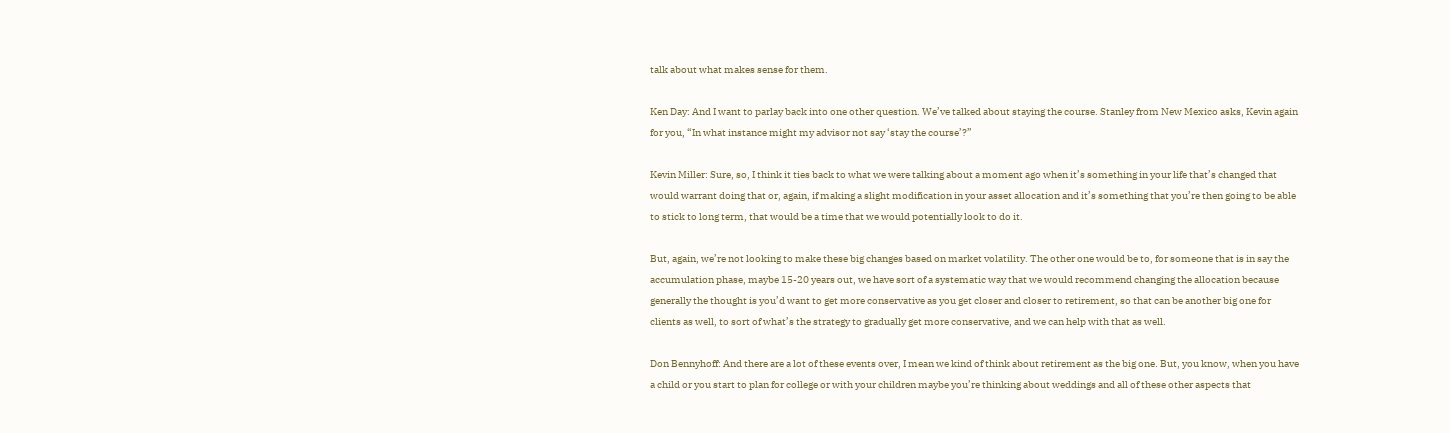talk about what makes sense for them.

Ken Day: And I want to parlay back into one other question. We’ve talked about staying the course. Stanley from New Mexico asks, Kevin again for you, “In what instance might my advisor not say ‘stay the course’?”

Kevin Miller: Sure, so, I think it ties back to what we were talking about a moment ago when it’s something in your life that’s changed that would warrant doing that or, again, if making a slight modification in your asset allocation and it’s something that you’re then going to be able to stick to long term, that would be a time that we would potentially look to do it.

But, again, we’re not looking to make these big changes based on market volatility. The other one would be to, for someone that is in say the accumulation phase, maybe 15-20 years out, we have sort of a systematic way that we would recommend changing the allocation because generally the thought is you’d want to get more conservative as you get closer and closer to retirement, so that can be another big one for clients as well, to sort of what’s the strategy to gradually get more conservative, and we can help with that as well.

Don Bennyhoff: And there are a lot of these events over, I mean we kind of think about retirement as the big one. But, you know, when you have a child or you start to plan for college or with your children maybe you’re thinking about weddings and all of these other aspects that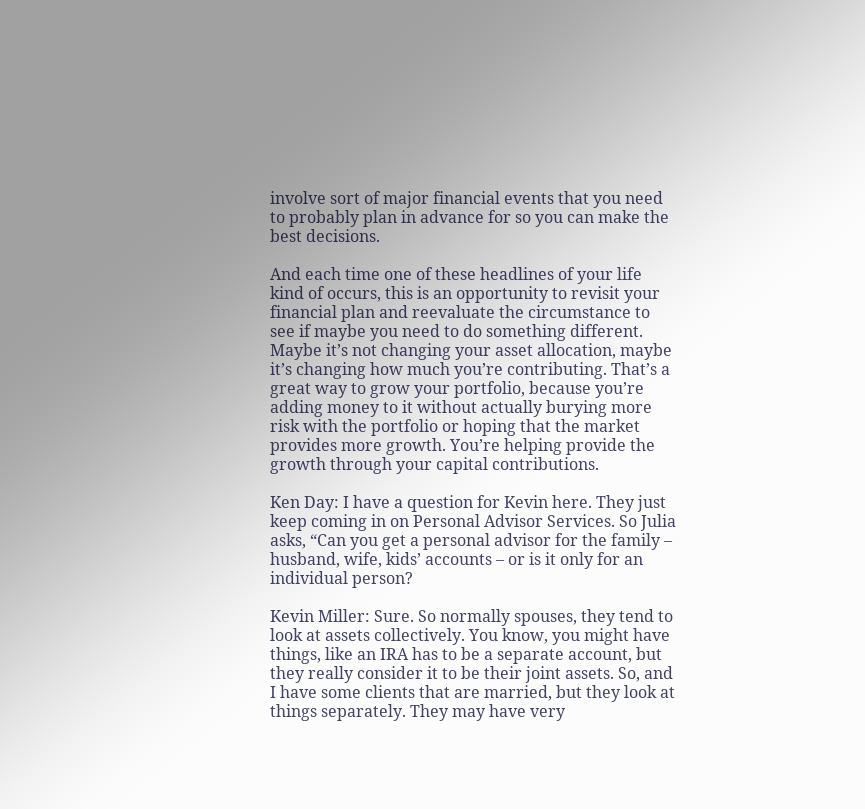involve sort of major financial events that you need to probably plan in advance for so you can make the best decisions.

And each time one of these headlines of your life kind of occurs, this is an opportunity to revisit your financial plan and reevaluate the circumstance to see if maybe you need to do something different. Maybe it’s not changing your asset allocation, maybe it’s changing how much you’re contributing. That’s a great way to grow your portfolio, because you’re adding money to it without actually burying more risk with the portfolio or hoping that the market provides more growth. You’re helping provide the growth through your capital contributions.

Ken Day: I have a question for Kevin here. They just keep coming in on Personal Advisor Services. So Julia asks, “Can you get a personal advisor for the family – husband, wife, kids’ accounts – or is it only for an individual person?

Kevin Miller: Sure. So normally spouses, they tend to look at assets collectively. You know, you might have things, like an IRA has to be a separate account, but they really consider it to be their joint assets. So, and I have some clients that are married, but they look at things separately. They may have very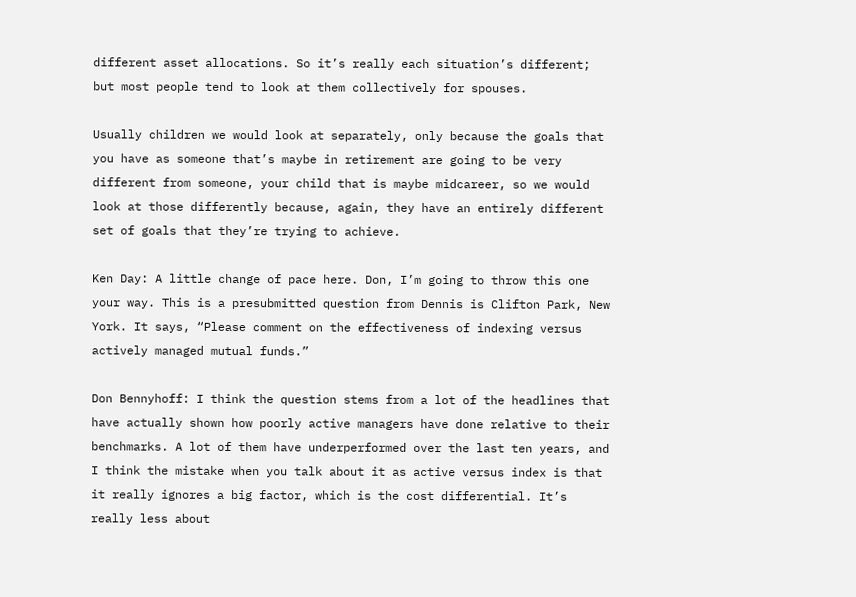different asset allocations. So it’s really each situation’s different; but most people tend to look at them collectively for spouses.

Usually children we would look at separately, only because the goals that you have as someone that’s maybe in retirement are going to be very different from someone, your child that is maybe midcareer, so we would look at those differently because, again, they have an entirely different set of goals that they’re trying to achieve.

Ken Day: A little change of pace here. Don, I’m going to throw this one your way. This is a presubmitted question from Dennis is Clifton Park, New York. It says, “Please comment on the effectiveness of indexing versus actively managed mutual funds.”

Don Bennyhoff: I think the question stems from a lot of the headlines that have actually shown how poorly active managers have done relative to their benchmarks. A lot of them have underperformed over the last ten years, and I think the mistake when you talk about it as active versus index is that it really ignores a big factor, which is the cost differential. It’s really less about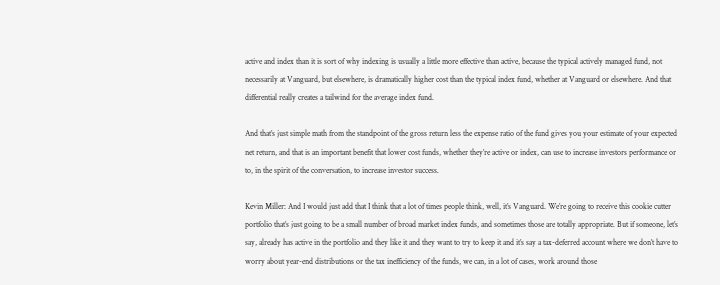active and index than it is sort of why indexing is usually a little more effective than active, because the typical actively managed fund, not necessarily at Vanguard, but elsewhere, is dramatically higher cost than the typical index fund, whether at Vanguard or elsewhere. And that differential really creates a tailwind for the average index fund.

And that’s just simple math from the standpoint of the gross return less the expense ratio of the fund gives you your estimate of your expected net return, and that is an important benefit that lower cost funds, whether they’re active or index, can use to increase investors performance or to, in the spirit of the conversation, to increase investor success.

Kevin Miller: And I would just add that I think that a lot of times people think, well, it’s Vanguard. We’re going to receive this cookie cutter portfolio that’s just going to be a small number of broad market index funds, and sometimes those are totally appropriate. But if someone, let’s say, already has active in the portfolio and they like it and they want to try to keep it and it’s say a tax-deferred account where we don’t have to worry about year-end distributions or the tax inefficiency of the funds, we can, in a lot of cases, work around those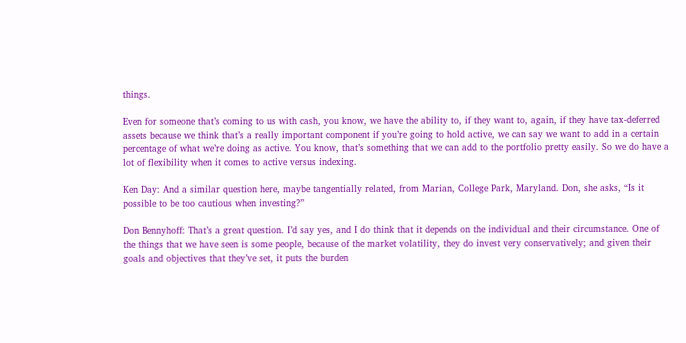things.

Even for someone that’s coming to us with cash, you know, we have the ability to, if they want to, again, if they have tax-deferred assets because we think that’s a really important component if you’re going to hold active, we can say we want to add in a certain percentage of what we’re doing as active. You know, that’s something that we can add to the portfolio pretty easily. So we do have a lot of flexibility when it comes to active versus indexing.

Ken Day: And a similar question here, maybe tangentially related, from Marian, College Park, Maryland. Don, she asks, “Is it possible to be too cautious when investing?”

Don Bennyhoff: That’s a great question. I’d say yes, and I do think that it depends on the individual and their circumstance. One of the things that we have seen is some people, because of the market volatility, they do invest very conservatively; and given their goals and objectives that they’ve set, it puts the burden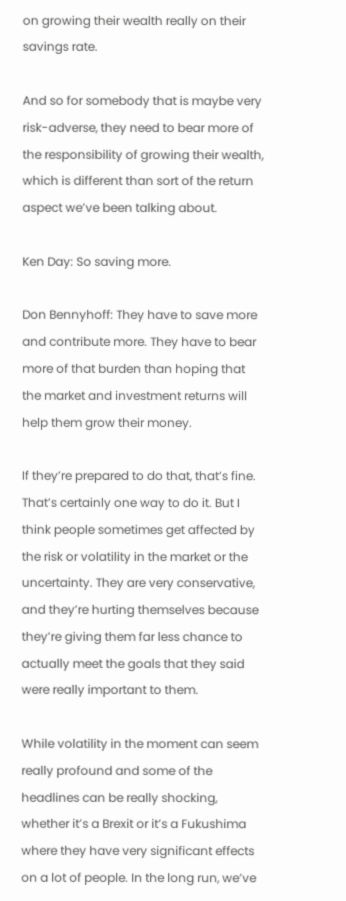on growing their wealth really on their savings rate.

And so for somebody that is maybe very risk-adverse, they need to bear more of the responsibility of growing their wealth, which is different than sort of the return aspect we’ve been talking about.

Ken Day: So saving more.

Don Bennyhoff: They have to save more and contribute more. They have to bear more of that burden than hoping that the market and investment returns will help them grow their money.

If they’re prepared to do that, that’s fine. That’s certainly one way to do it. But I think people sometimes get affected by the risk or volatility in the market or the uncertainty. They are very conservative, and they’re hurting themselves because they’re giving them far less chance to actually meet the goals that they said were really important to them.

While volatility in the moment can seem really profound and some of the headlines can be really shocking, whether it’s a Brexit or it’s a Fukushima where they have very significant effects on a lot of people. In the long run, we’ve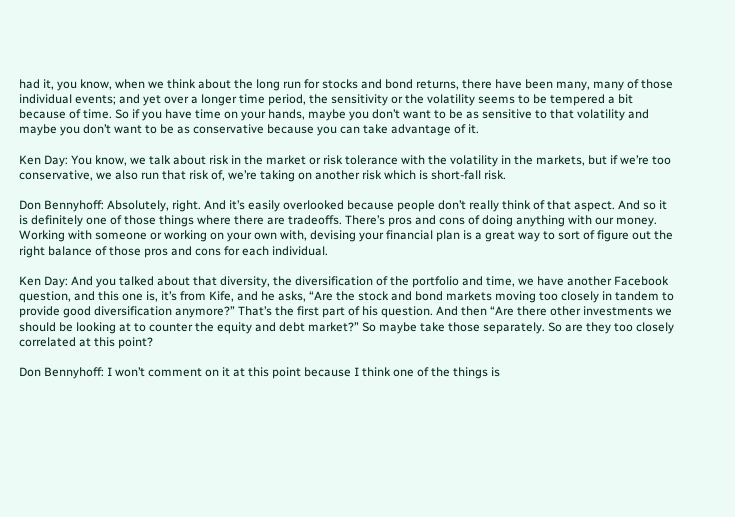had it, you know, when we think about the long run for stocks and bond returns, there have been many, many of those individual events; and yet over a longer time period, the sensitivity or the volatility seems to be tempered a bit because of time. So if you have time on your hands, maybe you don’t want to be as sensitive to that volatility and maybe you don’t want to be as conservative because you can take advantage of it.

Ken Day: You know, we talk about risk in the market or risk tolerance with the volatility in the markets, but if we’re too conservative, we also run that risk of, we’re taking on another risk which is short-fall risk.

Don Bennyhoff: Absolutely, right. And it’s easily overlooked because people don’t really think of that aspect. And so it is definitely one of those things where there are tradeoffs. There’s pros and cons of doing anything with our money. Working with someone or working on your own with, devising your financial plan is a great way to sort of figure out the right balance of those pros and cons for each individual.

Ken Day: And you talked about that diversity, the diversification of the portfolio and time, we have another Facebook question, and this one is, it’s from Kife, and he asks, “Are the stock and bond markets moving too closely in tandem to provide good diversification anymore?” That’s the first part of his question. And then “Are there other investments we should be looking at to counter the equity and debt market?” So maybe take those separately. So are they too closely correlated at this point?

Don Bennyhoff: I won’t comment on it at this point because I think one of the things is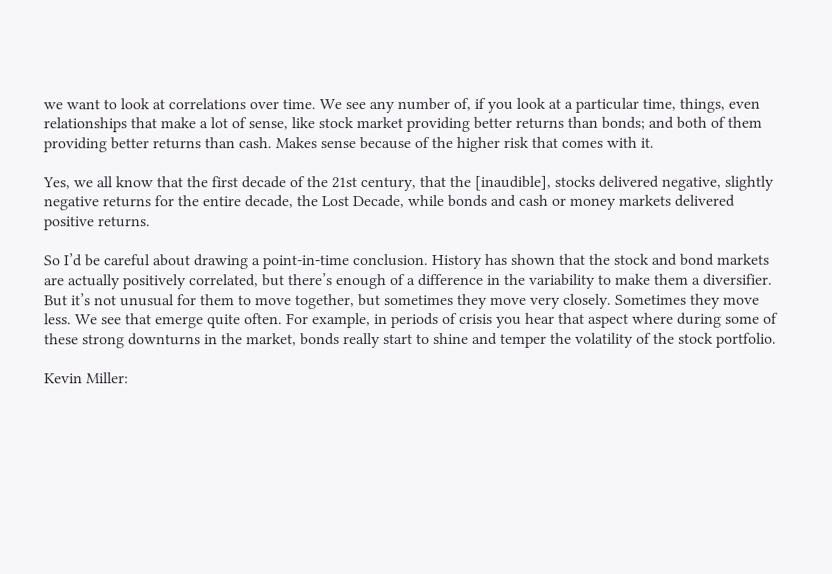we want to look at correlations over time. We see any number of, if you look at a particular time, things, even relationships that make a lot of sense, like stock market providing better returns than bonds; and both of them providing better returns than cash. Makes sense because of the higher risk that comes with it.

Yes, we all know that the first decade of the 21st century, that the [inaudible], stocks delivered negative, slightly negative returns for the entire decade, the Lost Decade, while bonds and cash or money markets delivered positive returns.

So I’d be careful about drawing a point-in-time conclusion. History has shown that the stock and bond markets are actually positively correlated, but there’s enough of a difference in the variability to make them a diversifier. But it’s not unusual for them to move together, but sometimes they move very closely. Sometimes they move less. We see that emerge quite often. For example, in periods of crisis you hear that aspect where during some of these strong downturns in the market, bonds really start to shine and temper the volatility of the stock portfolio.

Kevin Miller: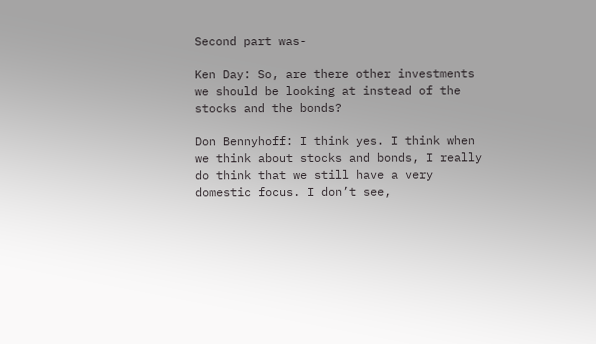Second part was-

Ken Day: So, are there other investments we should be looking at instead of the stocks and the bonds?

Don Bennyhoff: I think yes. I think when we think about stocks and bonds, I really do think that we still have a very domestic focus. I don’t see,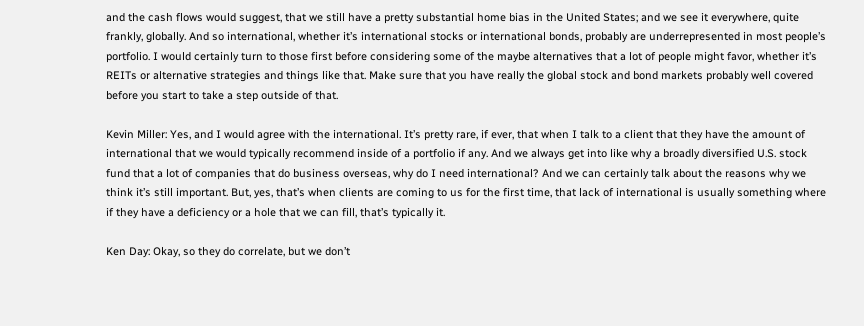and the cash flows would suggest, that we still have a pretty substantial home bias in the United States; and we see it everywhere, quite frankly, globally. And so international, whether it’s international stocks or international bonds, probably are underrepresented in most people’s portfolio. I would certainly turn to those first before considering some of the maybe alternatives that a lot of people might favor, whether it’s REITs or alternative strategies and things like that. Make sure that you have really the global stock and bond markets probably well covered before you start to take a step outside of that.

Kevin Miller: Yes, and I would agree with the international. It’s pretty rare, if ever, that when I talk to a client that they have the amount of international that we would typically recommend inside of a portfolio if any. And we always get into like why a broadly diversified U.S. stock fund that a lot of companies that do business overseas, why do I need international? And we can certainly talk about the reasons why we think it’s still important. But, yes, that’s when clients are coming to us for the first time, that lack of international is usually something where if they have a deficiency or a hole that we can fill, that’s typically it.

Ken Day: Okay, so they do correlate, but we don’t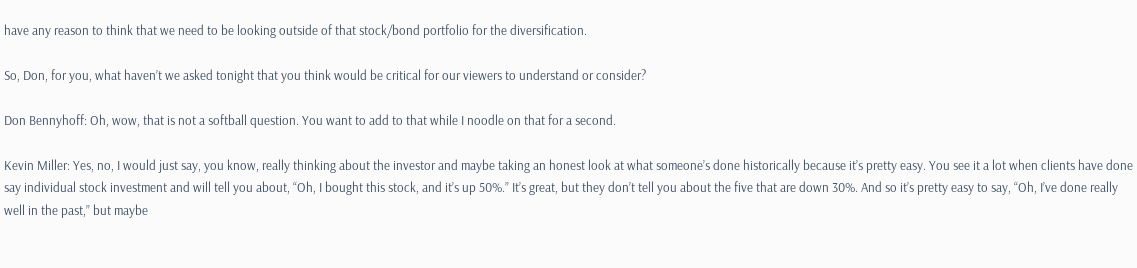have any reason to think that we need to be looking outside of that stock/bond portfolio for the diversification.

So, Don, for you, what haven’t we asked tonight that you think would be critical for our viewers to understand or consider?

Don Bennyhoff: Oh, wow, that is not a softball question. You want to add to that while I noodle on that for a second.

Kevin Miller: Yes, no, I would just say, you know, really thinking about the investor and maybe taking an honest look at what someone’s done historically because it’s pretty easy. You see it a lot when clients have done say individual stock investment and will tell you about, “Oh, I bought this stock, and it’s up 50%.” It’s great, but they don’t tell you about the five that are down 30%. And so it’s pretty easy to say, “Oh, I’ve done really well in the past,” but maybe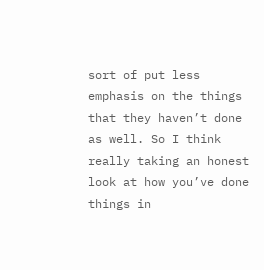sort of put less emphasis on the things that they haven’t done as well. So I think really taking an honest look at how you’ve done things in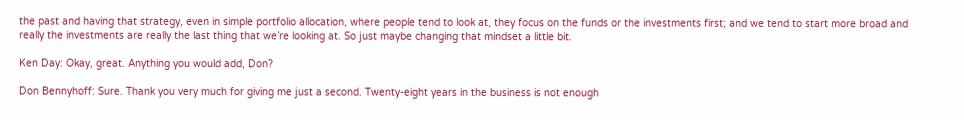the past and having that strategy, even in simple portfolio allocation, where people tend to look at, they focus on the funds or the investments first; and we tend to start more broad and really the investments are really the last thing that we’re looking at. So just maybe changing that mindset a little bit.

Ken Day: Okay, great. Anything you would add, Don?

Don Bennyhoff: Sure. Thank you very much for giving me just a second. Twenty-eight years in the business is not enough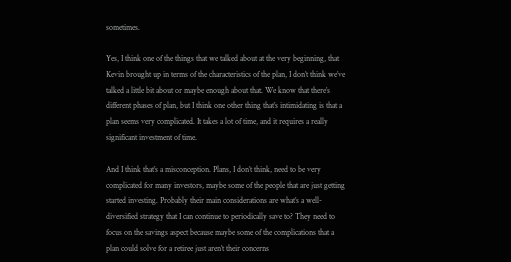sometimes.

Yes, I think one of the things that we talked about at the very beginning, that Kevin brought up in terms of the characteristics of the plan, I don’t think we’ve talked a little bit about or maybe enough about that. We know that there’s different phases of plan, but I think one other thing that’s intimidating is that a plan seems very complicated. It takes a lot of time, and it requires a really significant investment of time.

And I think that’s a misconception. Plans, I don’t think, need to be very complicated for many investors, maybe some of the people that are just getting started investing. Probably their main considerations are what’s a well-diversified strategy that I can continue to periodically save to? They need to focus on the savings aspect because maybe some of the complications that a plan could solve for a retiree just aren’t their concerns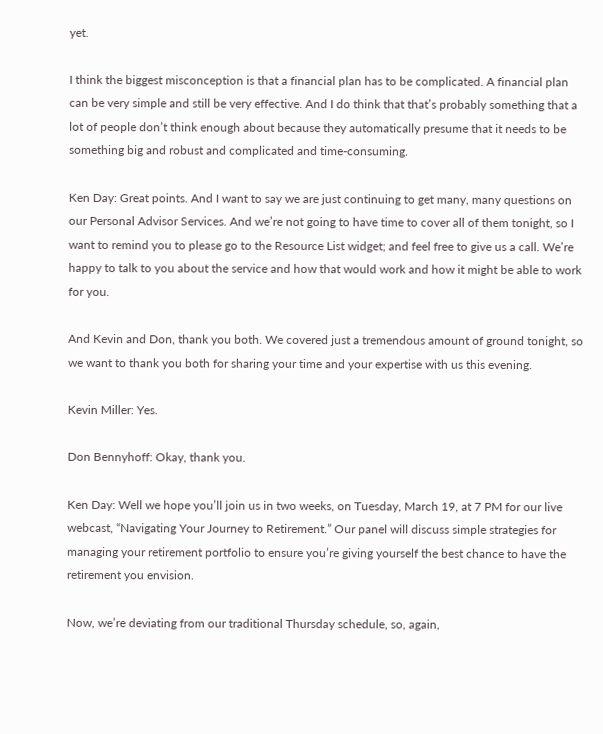yet.

I think the biggest misconception is that a financial plan has to be complicated. A financial plan can be very simple and still be very effective. And I do think that that’s probably something that a lot of people don’t think enough about because they automatically presume that it needs to be something big and robust and complicated and time-consuming.

Ken Day: Great points. And I want to say we are just continuing to get many, many questions on our Personal Advisor Services. And we’re not going to have time to cover all of them tonight, so I want to remind you to please go to the Resource List widget; and feel free to give us a call. We’re happy to talk to you about the service and how that would work and how it might be able to work for you.

And Kevin and Don, thank you both. We covered just a tremendous amount of ground tonight, so we want to thank you both for sharing your time and your expertise with us this evening.

Kevin Miller: Yes.

Don Bennyhoff: Okay, thank you.

Ken Day: Well we hope you’ll join us in two weeks, on Tuesday, March 19, at 7 PM for our live webcast, “Navigating Your Journey to Retirement.” Our panel will discuss simple strategies for managing your retirement portfolio to ensure you’re giving yourself the best chance to have the retirement you envision.

Now, we’re deviating from our traditional Thursday schedule, so, again,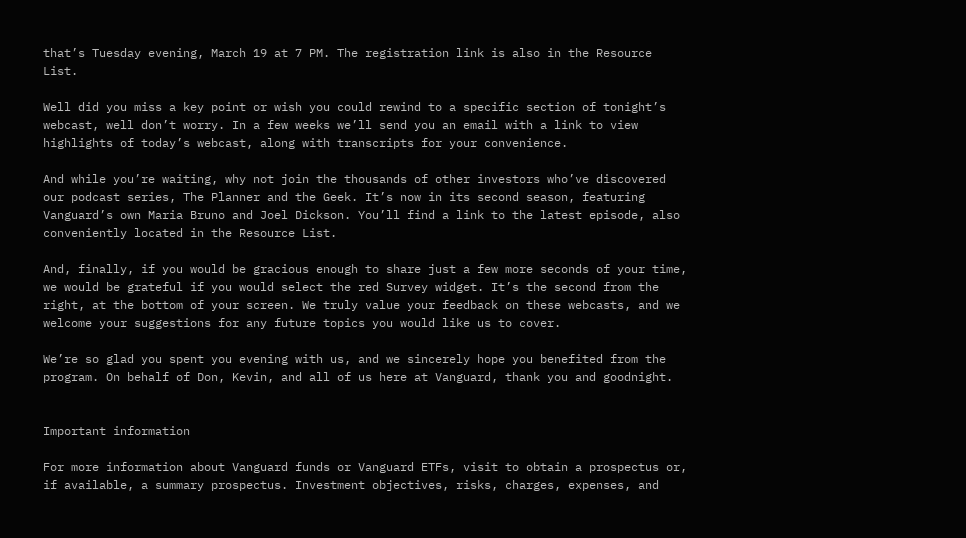that’s Tuesday evening, March 19 at 7 PM. The registration link is also in the Resource List.

Well did you miss a key point or wish you could rewind to a specific section of tonight’s webcast, well don’t worry. In a few weeks we’ll send you an email with a link to view highlights of today’s webcast, along with transcripts for your convenience.

And while you’re waiting, why not join the thousands of other investors who’ve discovered our podcast series, The Planner and the Geek. It’s now in its second season, featuring Vanguard’s own Maria Bruno and Joel Dickson. You’ll find a link to the latest episode, also conveniently located in the Resource List.

And, finally, if you would be gracious enough to share just a few more seconds of your time, we would be grateful if you would select the red Survey widget. It’s the second from the right, at the bottom of your screen. We truly value your feedback on these webcasts, and we welcome your suggestions for any future topics you would like us to cover.

We’re so glad you spent you evening with us, and we sincerely hope you benefited from the program. On behalf of Don, Kevin, and all of us here at Vanguard, thank you and goodnight.


Important information

For more information about Vanguard funds or Vanguard ETFs, visit to obtain a prospectus or, if available, a summary prospectus. Investment objectives, risks, charges, expenses, and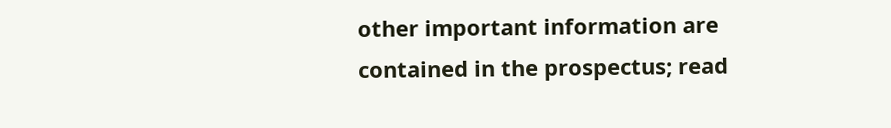other important information are contained in the prospectus; read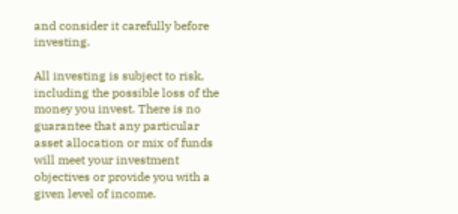and consider it carefully before investing.

All investing is subject to risk, including the possible loss of the money you invest. There is no guarantee that any particular asset allocation or mix of funds will meet your investment objectives or provide you with a given level of income.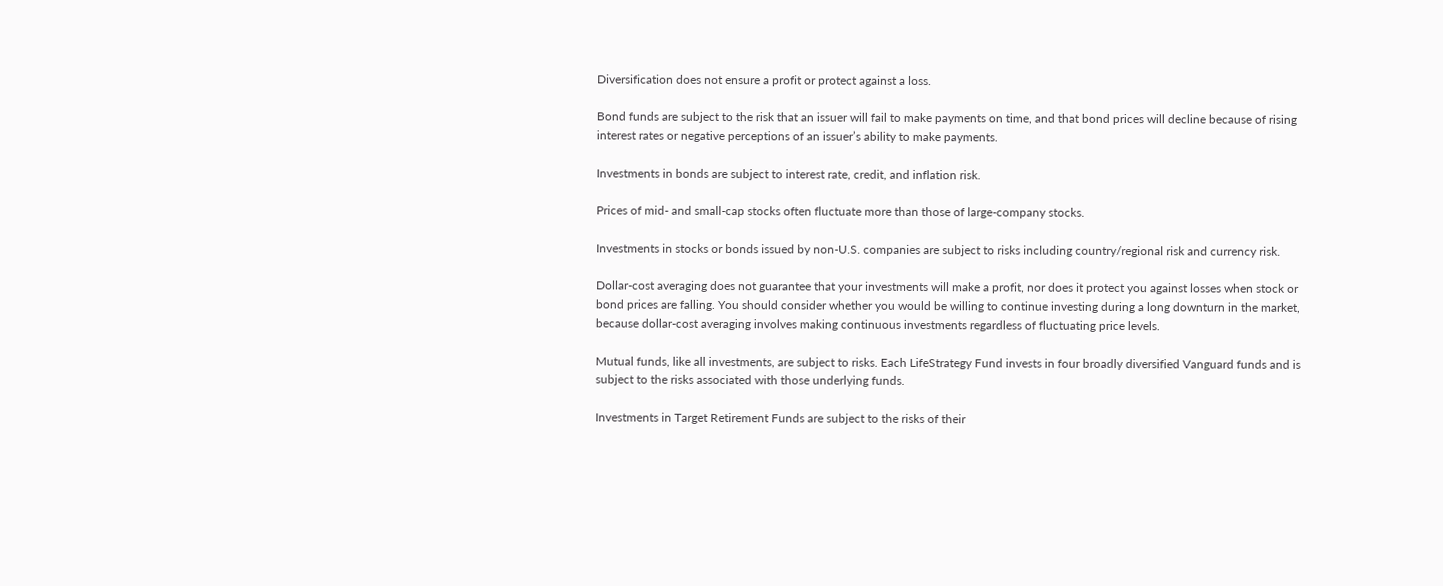Diversification does not ensure a profit or protect against a loss.

Bond funds are subject to the risk that an issuer will fail to make payments on time, and that bond prices will decline because of rising interest rates or negative perceptions of an issuer’s ability to make payments.

Investments in bonds are subject to interest rate, credit, and inflation risk.

Prices of mid- and small-cap stocks often fluctuate more than those of large-company stocks.

Investments in stocks or bonds issued by non-U.S. companies are subject to risks including country/regional risk and currency risk.

Dollar-cost averaging does not guarantee that your investments will make a profit, nor does it protect you against losses when stock or bond prices are falling. You should consider whether you would be willing to continue investing during a long downturn in the market, because dollar-cost averaging involves making continuous investments regardless of fluctuating price levels.

Mutual funds, like all investments, are subject to risks. Each LifeStrategy Fund invests in four broadly diversified Vanguard funds and is subject to the risks associated with those underlying funds.

Investments in Target Retirement Funds are subject to the risks of their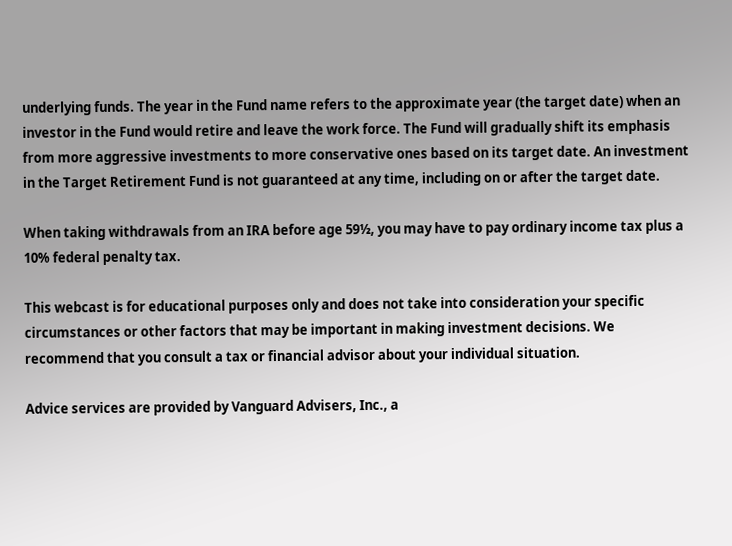underlying funds. The year in the Fund name refers to the approximate year (the target date) when an investor in the Fund would retire and leave the work force. The Fund will gradually shift its emphasis from more aggressive investments to more conservative ones based on its target date. An investment in the Target Retirement Fund is not guaranteed at any time, including on or after the target date.

When taking withdrawals from an IRA before age 59½, you may have to pay ordinary income tax plus a 10% federal penalty tax.

This webcast is for educational purposes only and does not take into consideration your specific circumstances or other factors that may be important in making investment decisions. We recommend that you consult a tax or financial advisor about your individual situation.

Advice services are provided by Vanguard Advisers, Inc., a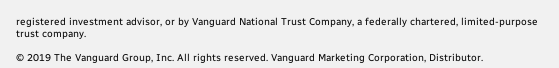registered investment advisor, or by Vanguard National Trust Company, a federally chartered, limited-purpose trust company.

© 2019 The Vanguard Group, Inc. All rights reserved. Vanguard Marketing Corporation, Distributor.